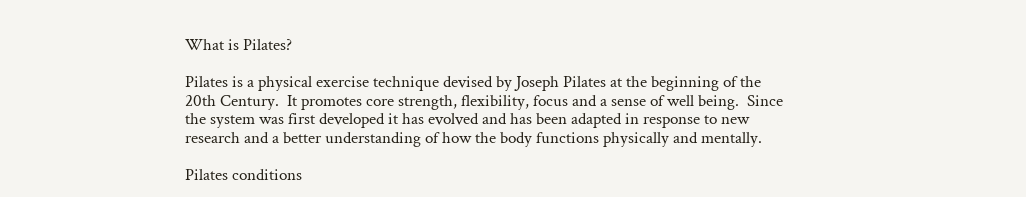What is Pilates?

Pilates is a physical exercise technique devised by Joseph Pilates at the beginning of the 20th Century.  It promotes core strength, flexibility, focus and a sense of well being.  Since the system was first developed it has evolved and has been adapted in response to new research and a better understanding of how the body functions physically and mentally.

Pilates conditions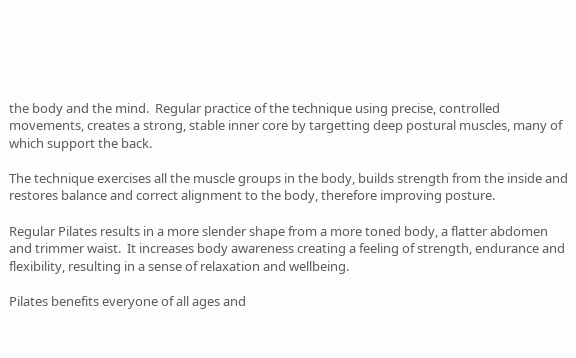the body and the mind.  Regular practice of the technique using precise, controlled movements, creates a strong, stable inner core by targetting deep postural muscles, many of which support the back.

The technique exercises all the muscle groups in the body, builds strength from the inside and restores balance and correct alignment to the body, therefore improving posture.

Regular Pilates results in a more slender shape from a more toned body, a flatter abdomen and trimmer waist.  It increases body awareness creating a feeling of strength, endurance and flexibility, resulting in a sense of relaxation and wellbeing.

Pilates benefits everyone of all ages and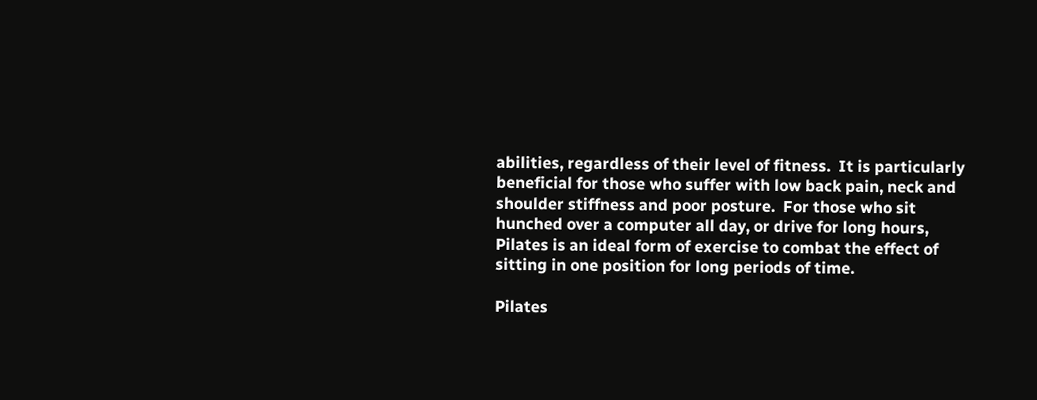abilities, regardless of their level of fitness.  It is particularly beneficial for those who suffer with low back pain, neck and shoulder stiffness and poor posture.  For those who sit hunched over a computer all day, or drive for long hours, Pilates is an ideal form of exercise to combat the effect of sitting in one position for long periods of time.

Pilates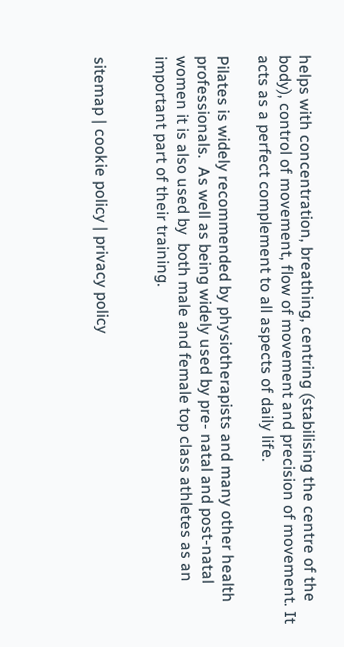helps with concentration, breathing, centring (stabilising the centre of the body), control of movement, flow of movement and precision of movement. It acts as a perfect complement to all aspects of daily life.

Pilates is widely recommended by physiotherapists and many other health professionals.  As well as being widely used by pre- natal and post-natal women it is also used by  both male and female top class athletes as an important part of their training.


sitemap | cookie policy | privacy policy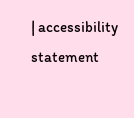| accessibility statement